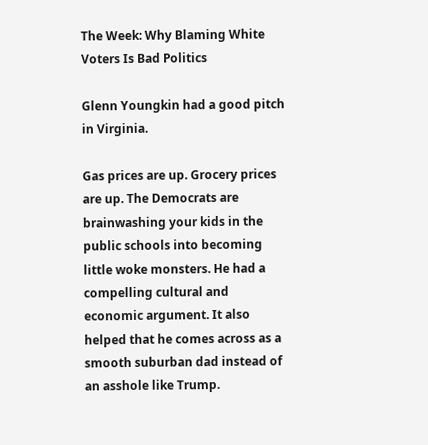The Week: Why Blaming White Voters Is Bad Politics

Glenn Youngkin had a good pitch in Virginia.

Gas prices are up. Grocery prices are up. The Democrats are brainwashing your kids in the public schools into becoming little woke monsters. He had a compelling cultural and economic argument. It also helped that he comes across as a smooth suburban dad instead of an asshole like Trump.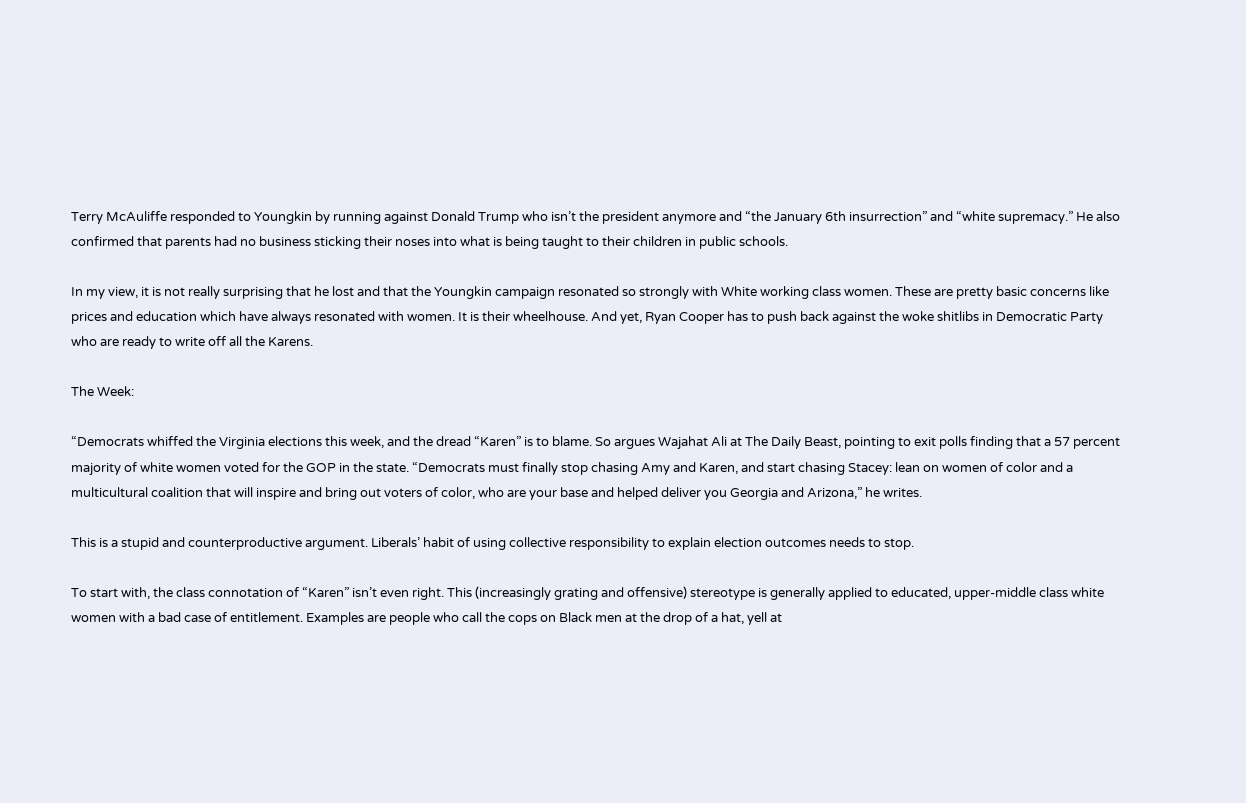Terry McAuliffe responded to Youngkin by running against Donald Trump who isn’t the president anymore and “the January 6th insurrection” and “white supremacy.” He also confirmed that parents had no business sticking their noses into what is being taught to their children in public schools.

In my view, it is not really surprising that he lost and that the Youngkin campaign resonated so strongly with White working class women. These are pretty basic concerns like prices and education which have always resonated with women. It is their wheelhouse. And yet, Ryan Cooper has to push back against the woke shitlibs in Democratic Party who are ready to write off all the Karens.

The Week:

“Democrats whiffed the Virginia elections this week, and the dread “Karen” is to blame. So argues Wajahat Ali at The Daily Beast, pointing to exit polls finding that a 57 percent majority of white women voted for the GOP in the state. “Democrats must finally stop chasing Amy and Karen, and start chasing Stacey: lean on women of color and a multicultural coalition that will inspire and bring out voters of color, who are your base and helped deliver you Georgia and Arizona,” he writes.

This is a stupid and counterproductive argument. Liberals’ habit of using collective responsibility to explain election outcomes needs to stop.

To start with, the class connotation of “Karen” isn’t even right. This (increasingly grating and offensive) stereotype is generally applied to educated, upper-middle class white women with a bad case of entitlement. Examples are people who call the cops on Black men at the drop of a hat, yell at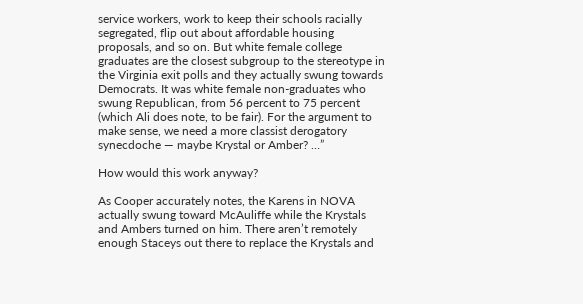service workers, work to keep their schools racially segregated, flip out about affordable housing proposals, and so on. But white female college graduates are the closest subgroup to the stereotype in the Virginia exit polls and they actually swung towards Democrats. It was white female non-graduates who swung Republican, from 56 percent to 75 percent (which Ali does note, to be fair). For the argument to make sense, we need a more classist derogatory synecdoche — maybe Krystal or Amber? …”

How would this work anyway?

As Cooper accurately notes, the Karens in NOVA actually swung toward McAuliffe while the Krystals and Ambers turned on him. There aren’t remotely enough Staceys out there to replace the Krystals and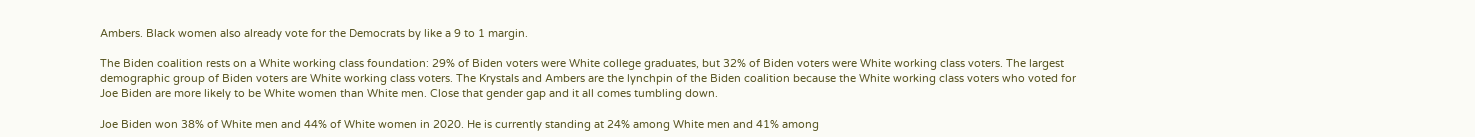Ambers. Black women also already vote for the Democrats by like a 9 to 1 margin.

The Biden coalition rests on a White working class foundation: 29% of Biden voters were White college graduates, but 32% of Biden voters were White working class voters. The largest demographic group of Biden voters are White working class voters. The Krystals and Ambers are the lynchpin of the Biden coalition because the White working class voters who voted for Joe Biden are more likely to be White women than White men. Close that gender gap and it all comes tumbling down.

Joe Biden won 38% of White men and 44% of White women in 2020. He is currently standing at 24% among White men and 41% among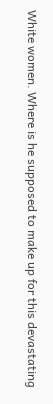White women. Where is he supposed to make up for this devastating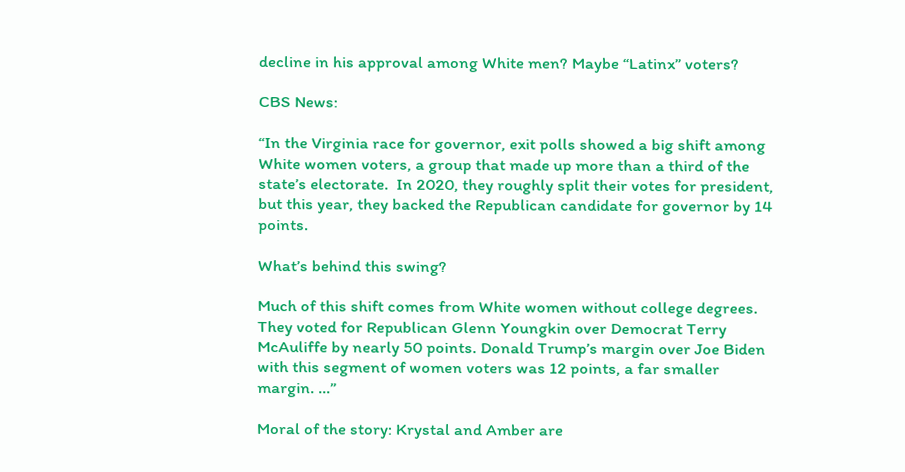decline in his approval among White men? Maybe “Latinx” voters?

CBS News:

“In the Virginia race for governor, exit polls showed a big shift among White women voters, a group that made up more than a third of the state’s electorate.  In 2020, they roughly split their votes for president, but this year, they backed the Republican candidate for governor by 14 points.

What’s behind this swing?

Much of this shift comes from White women without college degrees.  They voted for Republican Glenn Youngkin over Democrat Terry McAuliffe by nearly 50 points. Donald Trump’s margin over Joe Biden with this segment of women voters was 12 points, a far smaller margin. …”

Moral of the story: Krystal and Amber are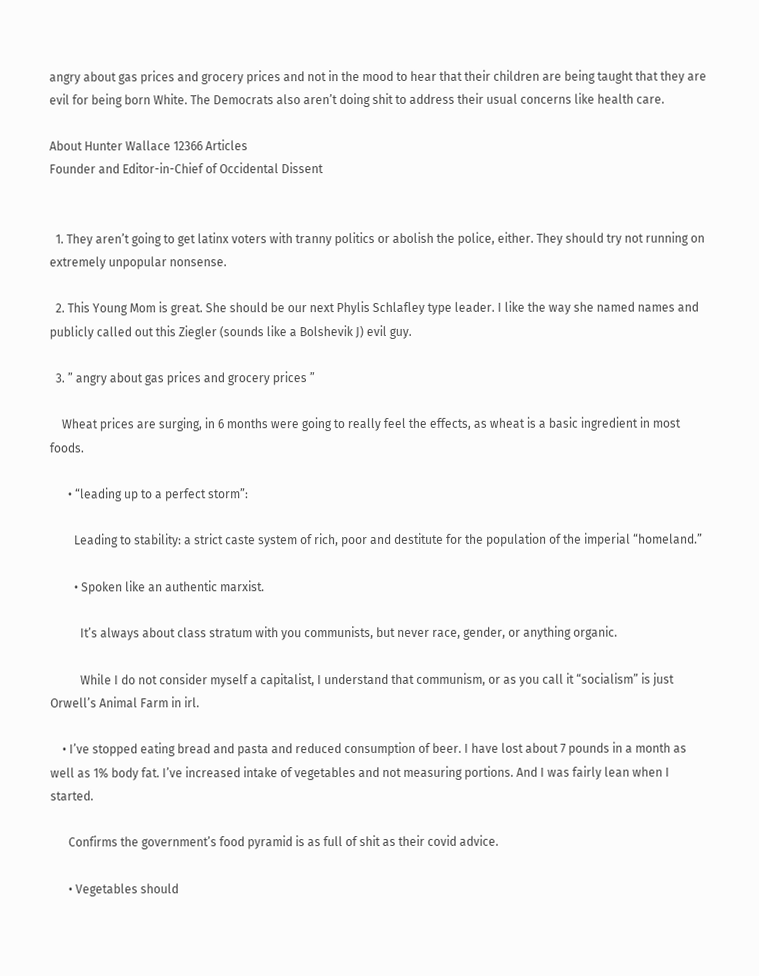angry about gas prices and grocery prices and not in the mood to hear that their children are being taught that they are evil for being born White. The Democrats also aren’t doing shit to address their usual concerns like health care.

About Hunter Wallace 12366 Articles
Founder and Editor-in-Chief of Occidental Dissent


  1. They aren’t going to get latinx voters with tranny politics or abolish the police, either. They should try not running on extremely unpopular nonsense.

  2. This Young Mom is great. She should be our next Phylis Schlafley type leader. I like the way she named names and publicly called out this Ziegler (sounds like a Bolshevik J) evil guy.

  3. ” angry about gas prices and grocery prices ”

    Wheat prices are surging, in 6 months were going to really feel the effects, as wheat is a basic ingredient in most foods.

      • “leading up to a perfect storm”:

        Leading to stability: a strict caste system of rich, poor and destitute for the population of the imperial “homeland.”

        • Spoken like an authentic marxist.

          It’s always about class stratum with you communists, but never race, gender, or anything organic.

          While I do not consider myself a capitalist, I understand that communism, or as you call it “socialism” is just Orwell’s Animal Farm in irl.

    • I’ve stopped eating bread and pasta and reduced consumption of beer. I have lost about 7 pounds in a month as well as 1% body fat. I’ve increased intake of vegetables and not measuring portions. And I was fairly lean when I started.

      Confirms the government’s food pyramid is as full of shit as their covid advice.

      • Vegetables should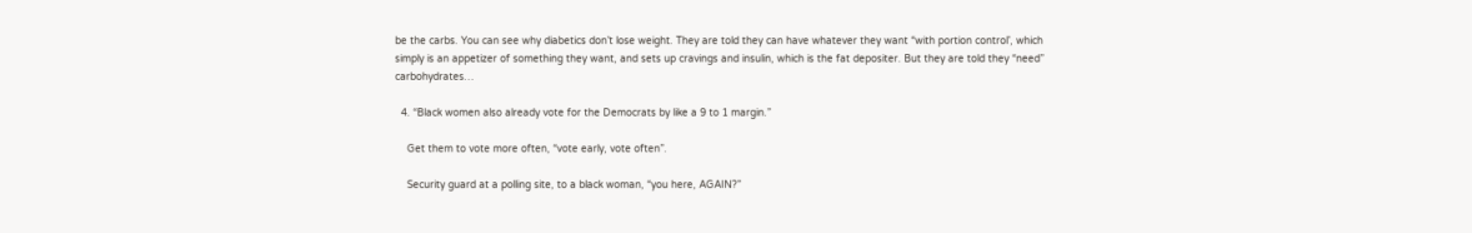be the carbs. You can see why diabetics don’t lose weight. They are told they can have whatever they want “with portion control’, which simply is an appetizer of something they want, and sets up cravings and insulin, which is the fat depositer. But they are told they “need” carbohydrates…

  4. “Black women also already vote for the Democrats by like a 9 to 1 margin.”

    Get them to vote more often, “vote early, vote often”.

    Security guard at a polling site, to a black woman, “you here, AGAIN?”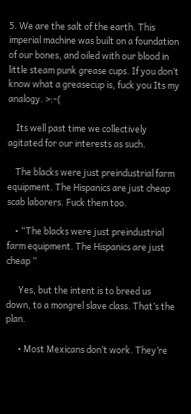5. We are the salt of the earth. This imperial machine was built on a foundation of our bones, and oiled with our blood in little steam punk grease cups. If you don’t know what a greasecup is, fuck you Its my analogy. >:-(

    Its well past time we collectively agitated for our interests as such.

    The blacks were just preindustrial farm equipment. The Hispanics are just cheap scab laborers. Fuck them too.

    • “The blacks were just preindustrial farm equipment. The Hispanics are just cheap ”

      Yes, but the intent is to breed us down, to a mongrel slave class. That’s the plan.

      • Most Mexicans don’t work. They’re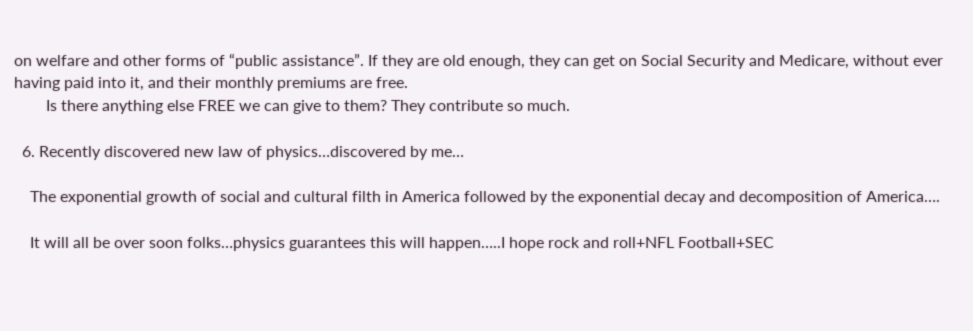on welfare and other forms of “public assistance”. If they are old enough, they can get on Social Security and Medicare, without ever having paid into it, and their monthly premiums are free.
        Is there anything else FREE we can give to them? They contribute so much.

  6. Recently discovered new law of physics…discovered by me…

    The exponential growth of social and cultural filth in America followed by the exponential decay and decomposition of America….

    It will all be over soon folks…physics guarantees this will happen…..I hope rock and roll+NFL Football+SEC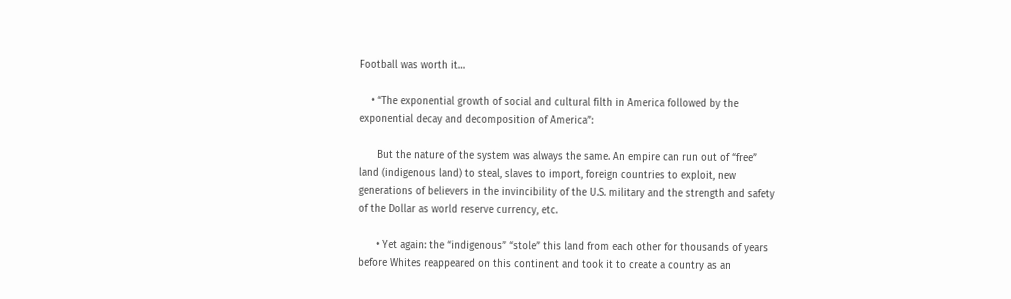Football was worth it…

    • “The exponential growth of social and cultural filth in America followed by the exponential decay and decomposition of America”:

      But the nature of the system was always the same. An empire can run out of “free” land (indigenous land) to steal, slaves to import, foreign countries to exploit, new generations of believers in the invincibility of the U.S. military and the strength and safety of the Dollar as world reserve currency, etc.

      • Yet again: the “indigenous” “stole” this land from each other for thousands of years before Whites reappeared on this continent and took it to create a country as an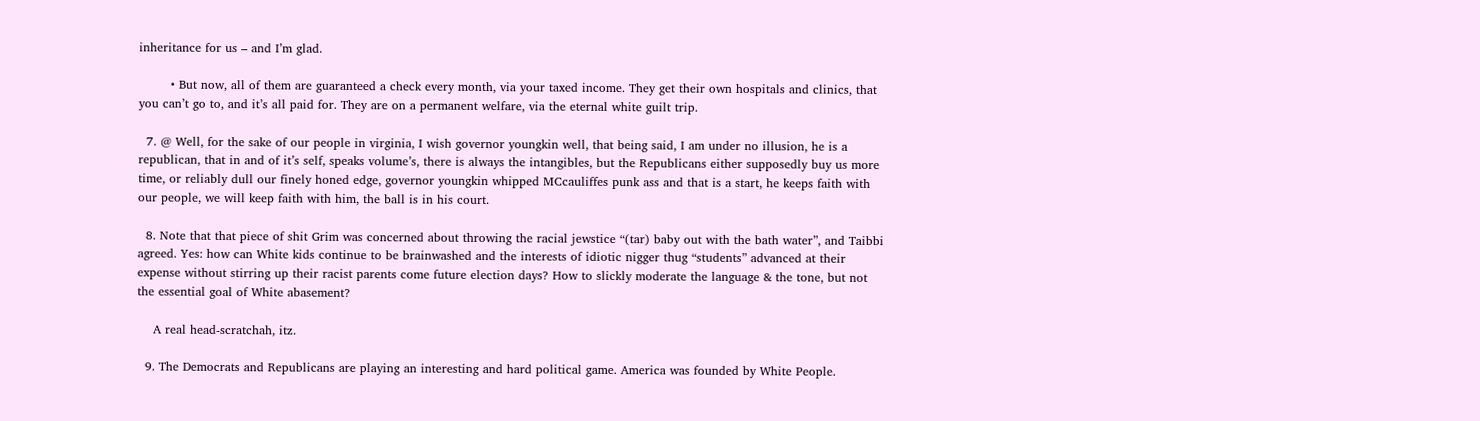inheritance for us – and I’m glad.

        • But now, all of them are guaranteed a check every month, via your taxed income. They get their own hospitals and clinics, that you can’t go to, and it’s all paid for. They are on a permanent welfare, via the eternal white guilt trip.

  7. @ Well, for the sake of our people in virginia, I wish governor youngkin well, that being said, I am under no illusion, he is a republican, that in and of it’s self, speaks volume’s, there is always the intangibles, but the Republicans either supposedly buy us more time, or reliably dull our finely honed edge, governor youngkin whipped MCcauliffes punk ass and that is a start, he keeps faith with our people, we will keep faith with him, the ball is in his court.

  8. Note that that piece of shit Grim was concerned about throwing the racial jewstice “(tar) baby out with the bath water”, and Taibbi agreed. Yes: how can White kids continue to be brainwashed and the interests of idiotic nigger thug “students” advanced at their expense without stirring up their racist parents come future election days? How to slickly moderate the language & the tone, but not the essential goal of White abasement?

    A real head-scratchah, itz.

  9. The Democrats and Republicans are playing an interesting and hard political game. America was founded by White People.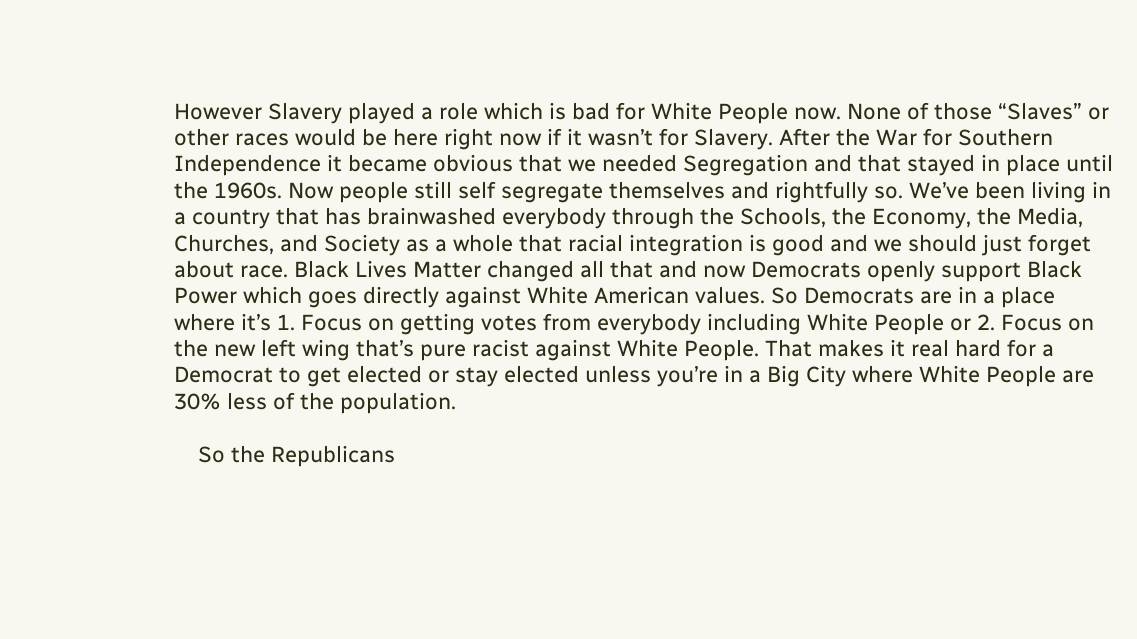However Slavery played a role which is bad for White People now. None of those “Slaves” or other races would be here right now if it wasn’t for Slavery. After the War for Southern Independence it became obvious that we needed Segregation and that stayed in place until the 1960s. Now people still self segregate themselves and rightfully so. We’ve been living in a country that has brainwashed everybody through the Schools, the Economy, the Media, Churches, and Society as a whole that racial integration is good and we should just forget about race. Black Lives Matter changed all that and now Democrats openly support Black Power which goes directly against White American values. So Democrats are in a place where it’s 1. Focus on getting votes from everybody including White People or 2. Focus on the new left wing that’s pure racist against White People. That makes it real hard for a Democrat to get elected or stay elected unless you’re in a Big City where White People are 30% less of the population.

    So the Republicans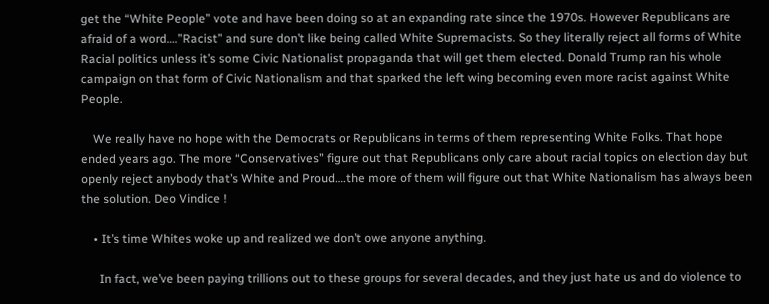get the “White People” vote and have been doing so at an expanding rate since the 1970s. However Republicans are afraid of a word….”Racist” and sure don’t like being called White Supremacists. So they literally reject all forms of White Racial politics unless it’s some Civic Nationalist propaganda that will get them elected. Donald Trump ran his whole campaign on that form of Civic Nationalism and that sparked the left wing becoming even more racist against White People.

    We really have no hope with the Democrats or Republicans in terms of them representing White Folks. That hope ended years ago. The more “Conservatives” figure out that Republicans only care about racial topics on election day but openly reject anybody that’s White and Proud….the more of them will figure out that White Nationalism has always been the solution. Deo Vindice !

    • It’s time Whites woke up and realized we don’t owe anyone anything.

      In fact, we’ve been paying trillions out to these groups for several decades, and they just hate us and do violence to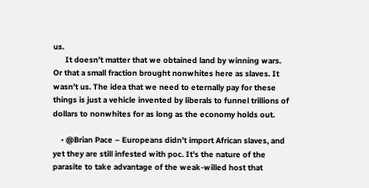us.
      It doesn’t matter that we obtained land by winning wars. Or that a small fraction brought nonwhites here as slaves. It wasn’t us. The idea that we need to eternally pay for these things is just a vehicle invented by liberals to funnel trillions of dollars to nonwhites for as long as the economy holds out.

    • @Brian Pace – Europeans didn’t import African slaves, and yet they are still infested with poc. It’s the nature of the parasite to take advantage of the weak-willed host that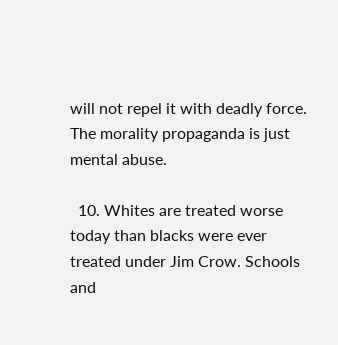will not repel it with deadly force. The morality propaganda is just mental abuse.

  10. Whites are treated worse today than blacks were ever treated under Jim Crow. Schools and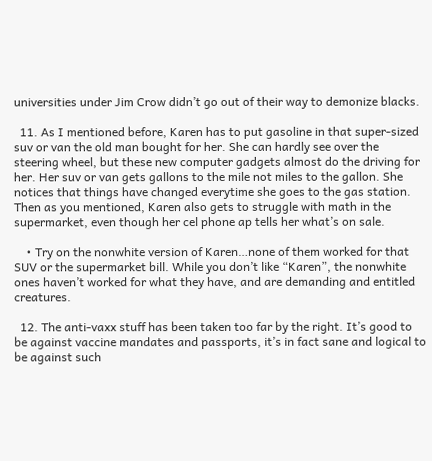universities under Jim Crow didn’t go out of their way to demonize blacks.

  11. As I mentioned before, Karen has to put gasoline in that super-sized suv or van the old man bought for her. She can hardly see over the steering wheel, but these new computer gadgets almost do the driving for her. Her suv or van gets gallons to the mile not miles to the gallon. She notices that things have changed everytime she goes to the gas station. Then as you mentioned, Karen also gets to struggle with math in the supermarket, even though her cel phone ap tells her what’s on sale.

    • Try on the nonwhite version of Karen…none of them worked for that SUV or the supermarket bill. While you don’t like “Karen”, the nonwhite ones haven’t worked for what they have, and are demanding and entitled creatures.

  12. The anti-vaxx stuff has been taken too far by the right. It’s good to be against vaccine mandates and passports, it’s in fact sane and logical to be against such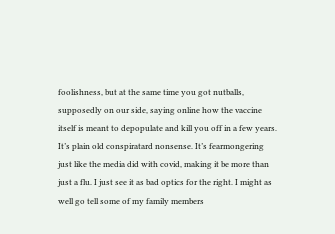foolishness, but at the same time you got nutballs, supposedly on our side, saying online how the vaccine itself is meant to depopulate and kill you off in a few years. It’s plain old conspiratard nonsense. It’s fearmongering just like the media did with covid, making it be more than just a flu. I just see it as bad optics for the right. I might as well go tell some of my family members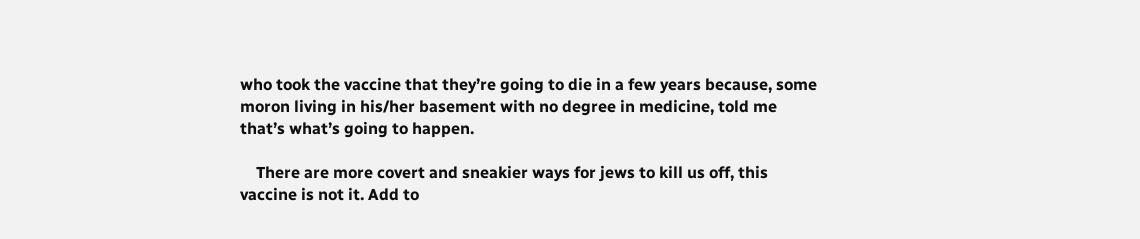who took the vaccine that they’re going to die in a few years because, some moron living in his/her basement with no degree in medicine, told me that’s what’s going to happen.

    There are more covert and sneakier ways for jews to kill us off, this vaccine is not it. Add to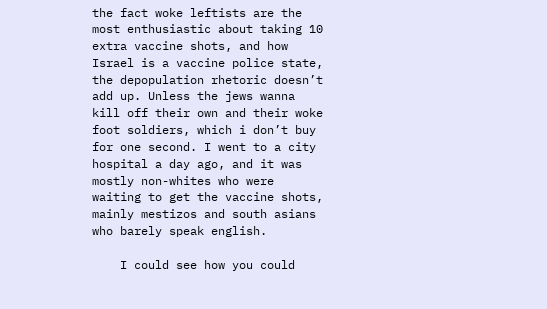the fact woke leftists are the most enthusiastic about taking 10 extra vaccine shots, and how Israel is a vaccine police state, the depopulation rhetoric doesn’t add up. Unless the jews wanna kill off their own and their woke foot soldiers, which i don’t buy for one second. I went to a city hospital a day ago, and it was mostly non-whites who were waiting to get the vaccine shots, mainly mestizos and south asians who barely speak english.

    I could see how you could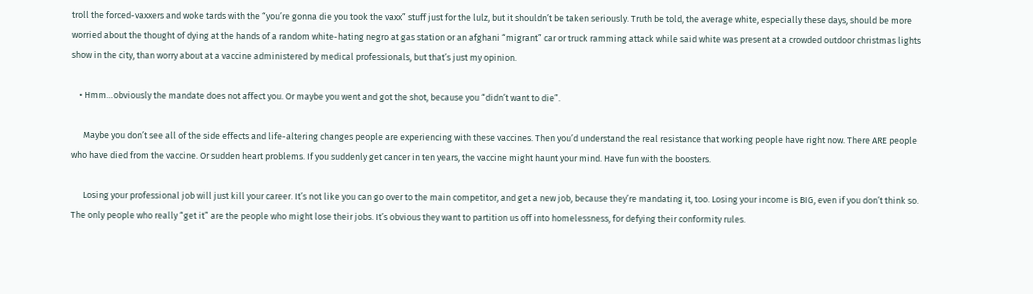troll the forced-vaxxers and woke tards with the “you’re gonna die you took the vaxx” stuff just for the lulz, but it shouldn’t be taken seriously. Truth be told, the average white, especially these days, should be more worried about the thought of dying at the hands of a random white-hating negro at gas station or an afghani “migrant” car or truck ramming attack while said white was present at a crowded outdoor christmas lights show in the city, than worry about at a vaccine administered by medical professionals, but that’s just my opinion.

    • Hmm…obviously the mandate does not affect you. Or maybe you went and got the shot, because you “didn’t want to die”.

      Maybe you don’t see all of the side effects and life-altering changes people are experiencing with these vaccines. Then you’d understand the real resistance that working people have right now. There ARE people who have died from the vaccine. Or sudden heart problems. If you suddenly get cancer in ten years, the vaccine might haunt your mind. Have fun with the boosters.

      Losing your professional job will just kill your career. It’s not like you can go over to the main competitor, and get a new job, because they’re mandating it, too. Losing your income is BIG, even if you don’t think so. The only people who really “get it” are the people who might lose their jobs. It’s obvious they want to partition us off into homelessness, for defying their conformity rules.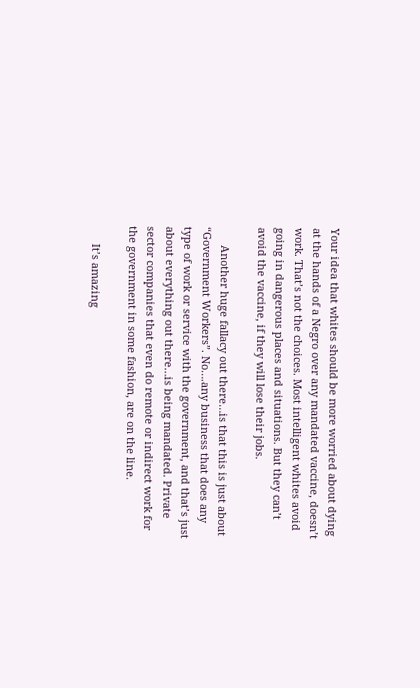Your idea that whites should be more worried about dying at the hands of a Negro over any mandated vaccine, doesn’t work. That’s not the choices. Most intelligent whites avoid going in dangerous places and situations. But they can’t avoid the vaccine, if they will lose their jobs.

      Another huge fallacy out there…is that this is just about “Government Workers”. No….any business that does any type of work or service with the government, and that’s just about everything out there…is being mandated. Private sector companies that even do remote or indirect work for the government in some fashion, are on the line.

      It’s amazing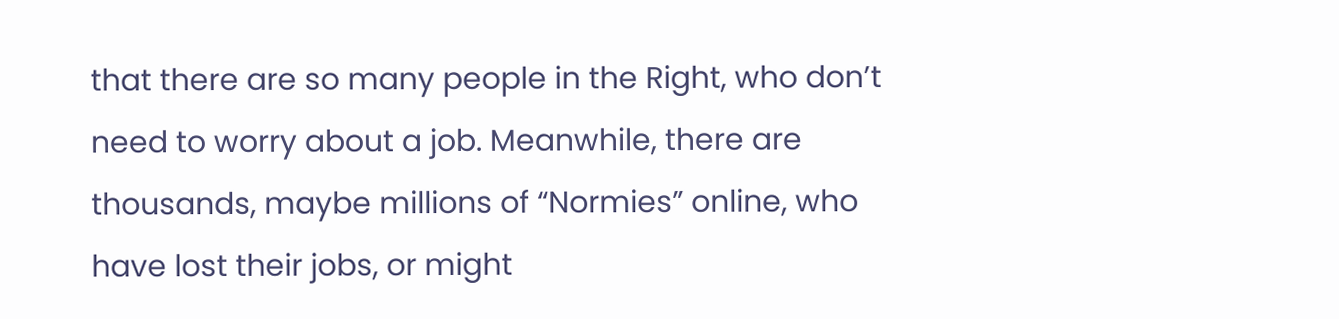that there are so many people in the Right, who don’t need to worry about a job. Meanwhile, there are thousands, maybe millions of “Normies” online, who have lost their jobs, or might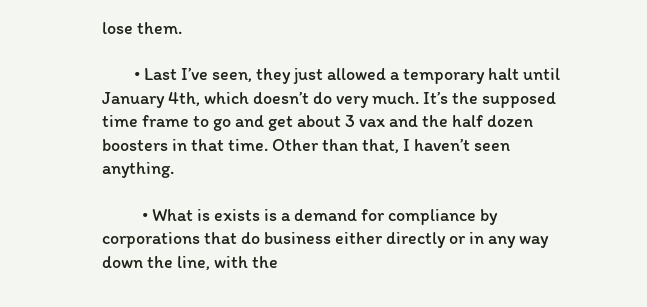lose them.

        • Last I’ve seen, they just allowed a temporary halt until January 4th, which doesn’t do very much. It’s the supposed time frame to go and get about 3 vax and the half dozen boosters in that time. Other than that, I haven’t seen anything.

          • What is exists is a demand for compliance by corporations that do business either directly or in any way down the line, with the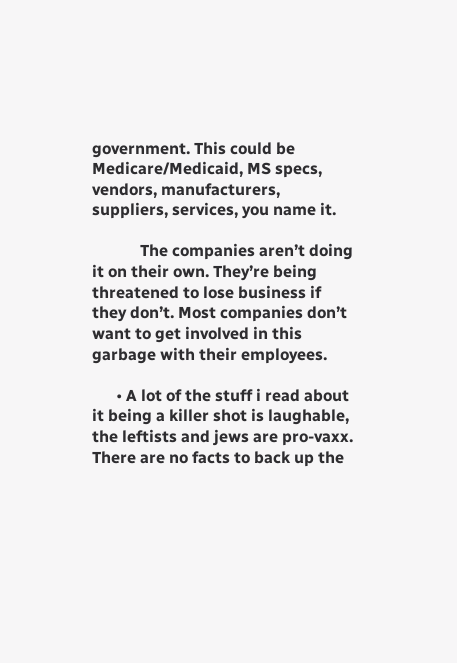government. This could be Medicare/Medicaid, MS specs, vendors, manufacturers, suppliers, services, you name it.

            The companies aren’t doing it on their own. They’re being threatened to lose business if they don’t. Most companies don’t want to get involved in this garbage with their employees.

      • A lot of the stuff i read about it being a killer shot is laughable, the leftists and jews are pro-vaxx. There are no facts to back up the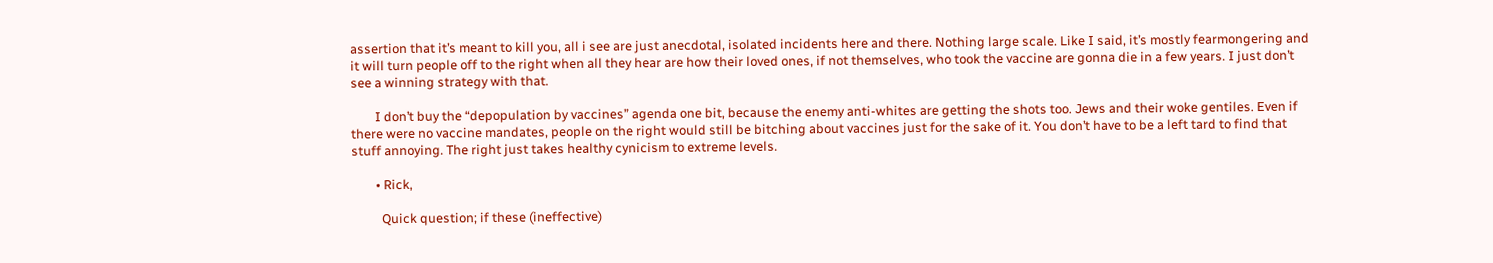assertion that it’s meant to kill you, all i see are just anecdotal, isolated incidents here and there. Nothing large scale. Like I said, it’s mostly fearmongering and it will turn people off to the right when all they hear are how their loved ones, if not themselves, who took the vaccine are gonna die in a few years. I just don’t see a winning strategy with that.

        I don’t buy the “depopulation by vaccines” agenda one bit, because the enemy anti-whites are getting the shots too. Jews and their woke gentiles. Even if there were no vaccine mandates, people on the right would still be bitching about vaccines just for the sake of it. You don’t have to be a left tard to find that stuff annoying. The right just takes healthy cynicism to extreme levels.

        • Rick,

          Quick question; if these (ineffective)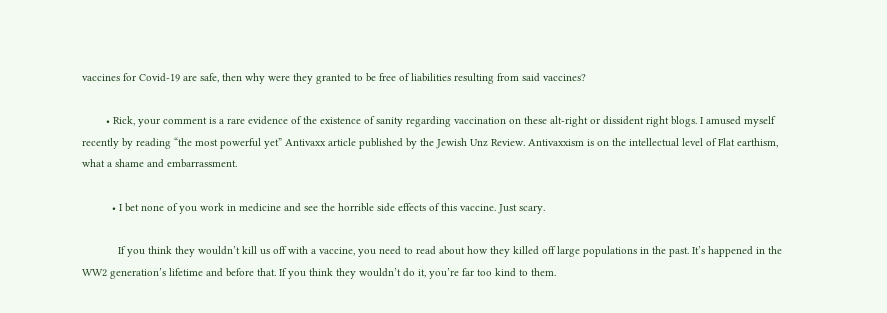vaccines for Covid-19 are safe, then why were they granted to be free of liabilities resulting from said vaccines?

        • Rick, your comment is a rare evidence of the existence of sanity regarding vaccination on these alt-right or dissident right blogs. I amused myself recently by reading “the most powerful yet” Antivaxx article published by the Jewish Unz Review. Antivaxxism is on the intellectual level of Flat earthism, what a shame and embarrassment.

          • I bet none of you work in medicine and see the horrible side effects of this vaccine. Just scary.

            If you think they wouldn’t kill us off with a vaccine, you need to read about how they killed off large populations in the past. It’s happened in the WW2 generation’s lifetime and before that. If you think they wouldn’t do it, you’re far too kind to them.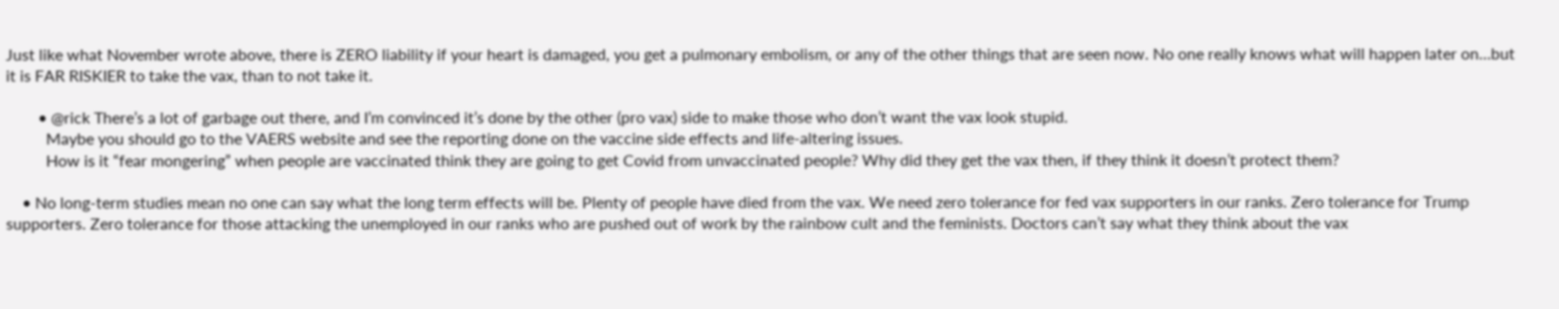Just like what November wrote above, there is ZERO liability if your heart is damaged, you get a pulmonary embolism, or any of the other things that are seen now. No one really knows what will happen later on…but it is FAR RISKIER to take the vax, than to not take it.

        • @rick There’s a lot of garbage out there, and I’m convinced it’s done by the other (pro vax) side to make those who don’t want the vax look stupid.
          Maybe you should go to the VAERS website and see the reporting done on the vaccine side effects and life-altering issues.
          How is it “fear mongering” when people are vaccinated think they are going to get Covid from unvaccinated people? Why did they get the vax then, if they think it doesn’t protect them?

    • No long-term studies mean no one can say what the long term effects will be. Plenty of people have died from the vax. We need zero tolerance for fed vax supporters in our ranks. Zero tolerance for Trump supporters. Zero tolerance for those attacking the unemployed in our ranks who are pushed out of work by the rainbow cult and the feminists. Doctors can’t say what they think about the vax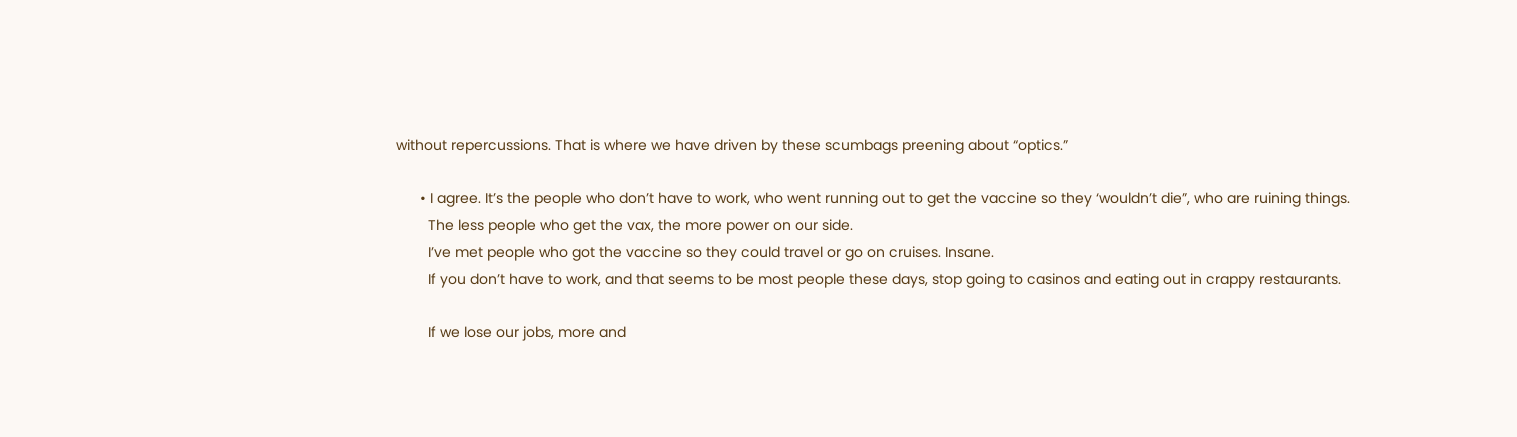without repercussions. That is where we have driven by these scumbags preening about “optics.”

      • I agree. It’s the people who don’t have to work, who went running out to get the vaccine so they ‘wouldn’t die”, who are ruining things.
        The less people who get the vax, the more power on our side.
        I’ve met people who got the vaccine so they could travel or go on cruises. Insane.
        If you don’t have to work, and that seems to be most people these days, stop going to casinos and eating out in crappy restaurants.

        If we lose our jobs, more and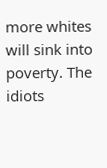more whites will sink into poverty. The idiots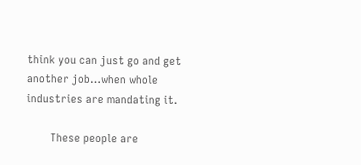think you can just go and get another job…when whole industries are mandating it.

        These people are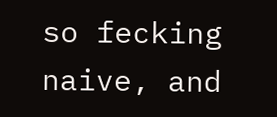so fecking naive, and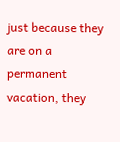just because they are on a permanent vacation, they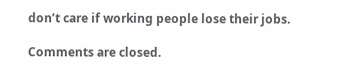don’t care if working people lose their jobs.

Comments are closed.